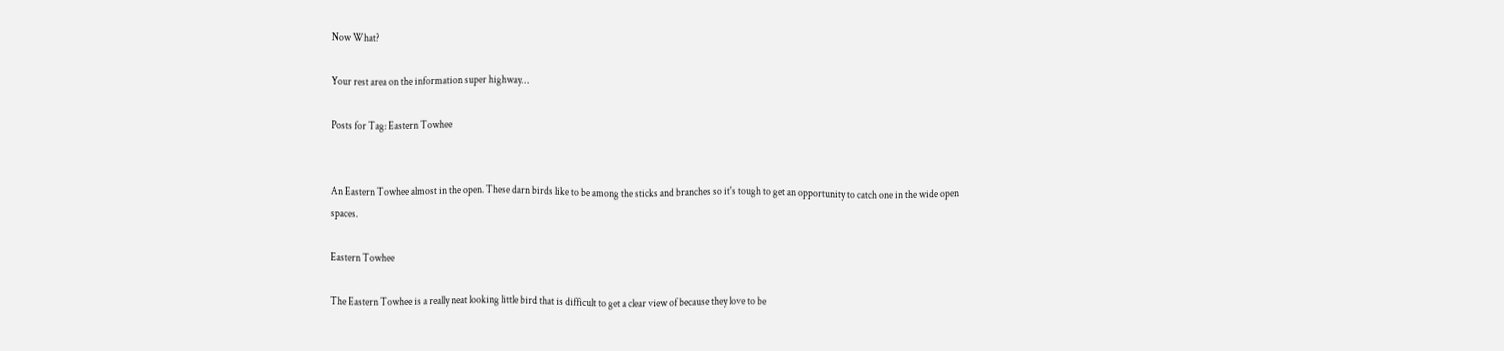Now What?

Your rest area on the information super highway…

Posts for Tag: Eastern Towhee


An Eastern Towhee almost in the open. These darn birds like to be among the sticks and branches so it's tough to get an opportunity to catch one in the wide open spaces.

Eastern Towhee

The Eastern Towhee is a really neat looking little bird that is difficult to get a clear view of because they love to be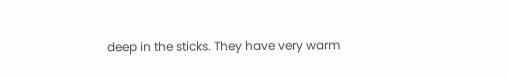deep in the sticks. They have very warm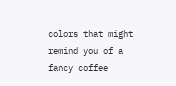colors that might remind you of a fancy coffee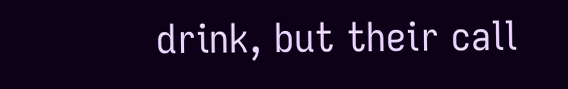drink, but their call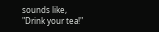sounds like, "Drink your tea!"